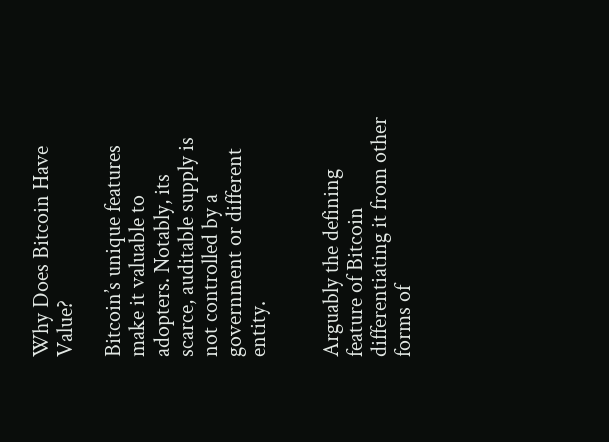Why Does Bitcoin Have Value?

Bitcoin’s unique features make it valuable to adopters. Notably, its scarce, auditable supply is not controlled by a government or different entity.


Arguably the defining feature of Bitcoin differentiating it from other forms of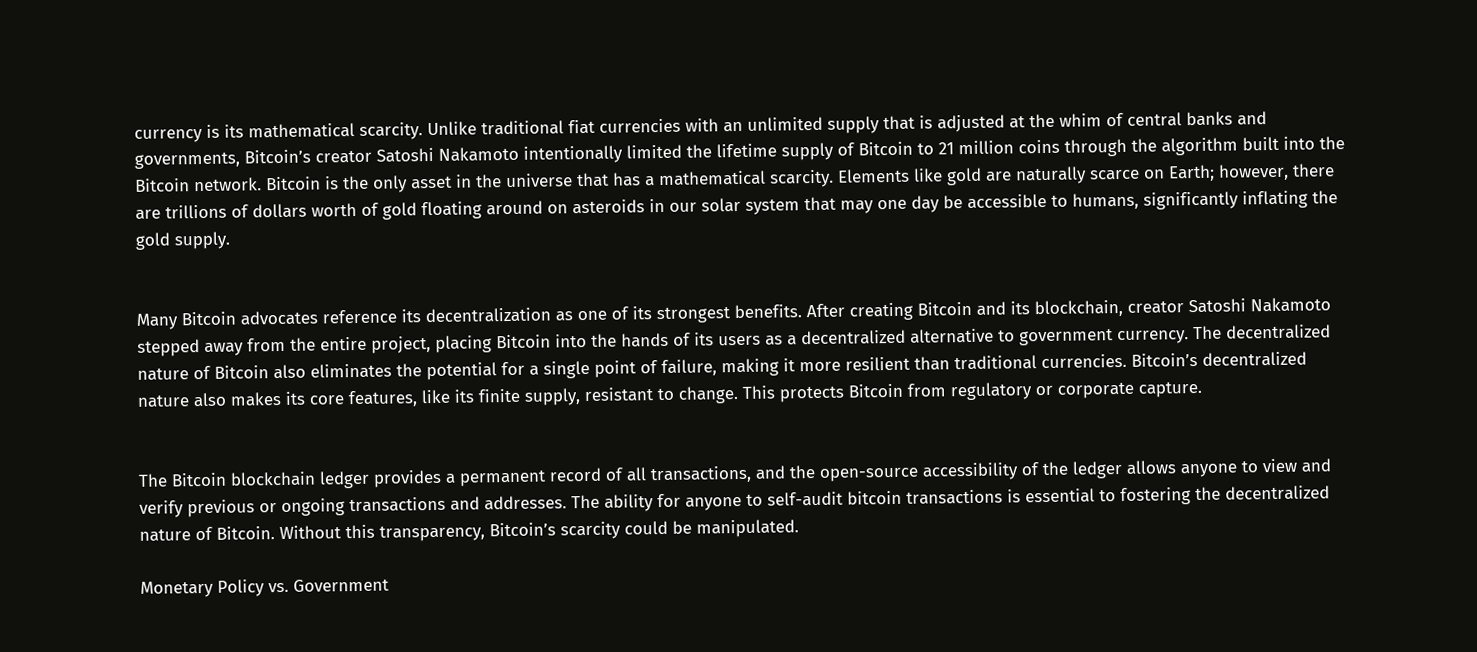currency is its mathematical scarcity. Unlike traditional fiat currencies with an unlimited supply that is adjusted at the whim of central banks and governments, Bitcoin’s creator Satoshi Nakamoto intentionally limited the lifetime supply of Bitcoin to 21 million coins through the algorithm built into the Bitcoin network. Bitcoin is the only asset in the universe that has a mathematical scarcity. Elements like gold are naturally scarce on Earth; however, there are trillions of dollars worth of gold floating around on asteroids in our solar system that may one day be accessible to humans, significantly inflating the gold supply.


Many Bitcoin advocates reference its decentralization as one of its strongest benefits. After creating Bitcoin and its blockchain, creator Satoshi Nakamoto stepped away from the entire project, placing Bitcoin into the hands of its users as a decentralized alternative to government currency. The decentralized nature of Bitcoin also eliminates the potential for a single point of failure, making it more resilient than traditional currencies. Bitcoin’s decentralized nature also makes its core features, like its finite supply, resistant to change. This protects Bitcoin from regulatory or corporate capture.


The Bitcoin blockchain ledger provides a permanent record of all transactions, and the open-source accessibility of the ledger allows anyone to view and verify previous or ongoing transactions and addresses. The ability for anyone to self-audit bitcoin transactions is essential to fostering the decentralized nature of Bitcoin. Without this transparency, Bitcoin’s scarcity could be manipulated.

Monetary Policy vs. Government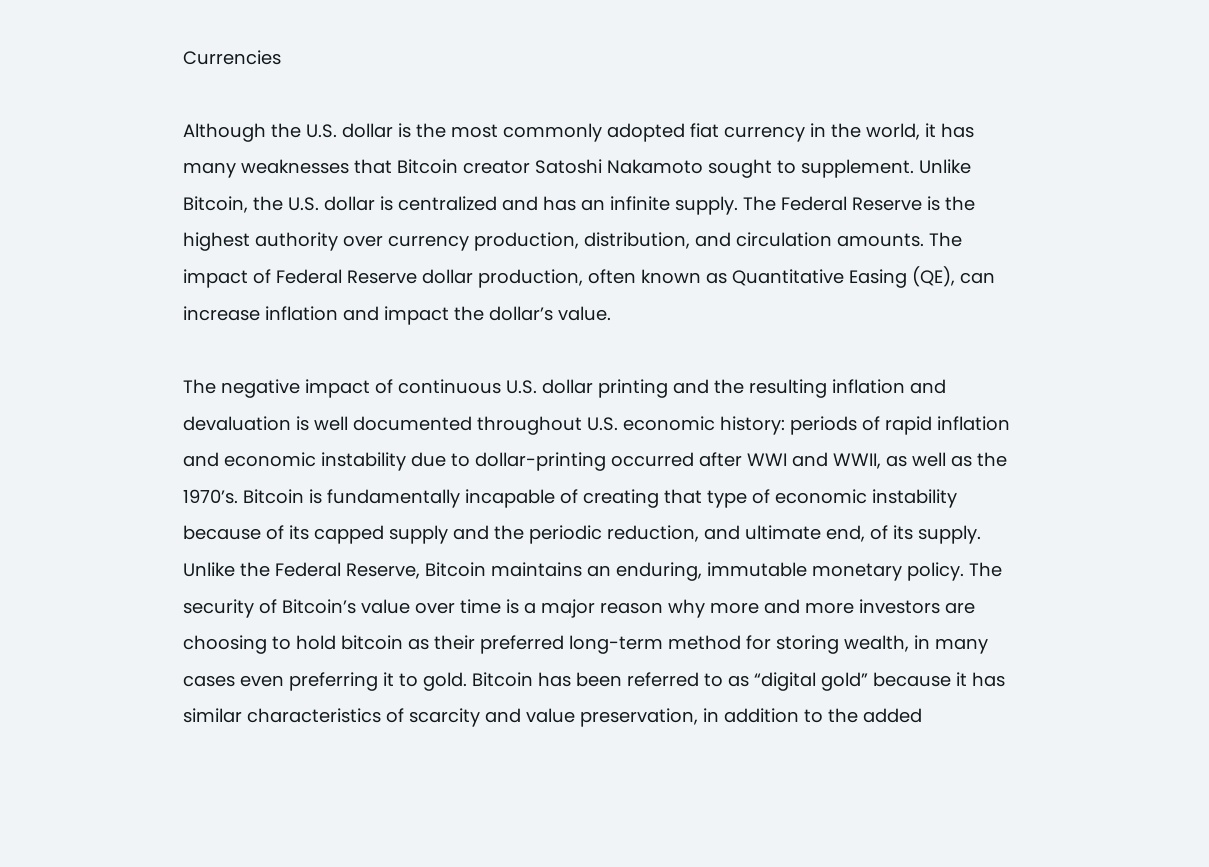Currencies

Although the U.S. dollar is the most commonly adopted fiat currency in the world, it has many weaknesses that Bitcoin creator Satoshi Nakamoto sought to supplement. Unlike Bitcoin, the U.S. dollar is centralized and has an infinite supply. The Federal Reserve is the highest authority over currency production, distribution, and circulation amounts. The impact of Federal Reserve dollar production, often known as Quantitative Easing (QE), can increase inflation and impact the dollar’s value.

The negative impact of continuous U.S. dollar printing and the resulting inflation and devaluation is well documented throughout U.S. economic history: periods of rapid inflation and economic instability due to dollar-printing occurred after WWI and WWII, as well as the 1970’s. Bitcoin is fundamentally incapable of creating that type of economic instability because of its capped supply and the periodic reduction, and ultimate end, of its supply. Unlike the Federal Reserve, Bitcoin maintains an enduring, immutable monetary policy. The security of Bitcoin’s value over time is a major reason why more and more investors are choosing to hold bitcoin as their preferred long-term method for storing wealth, in many cases even preferring it to gold. Bitcoin has been referred to as “digital gold” because it has similar characteristics of scarcity and value preservation, in addition to the added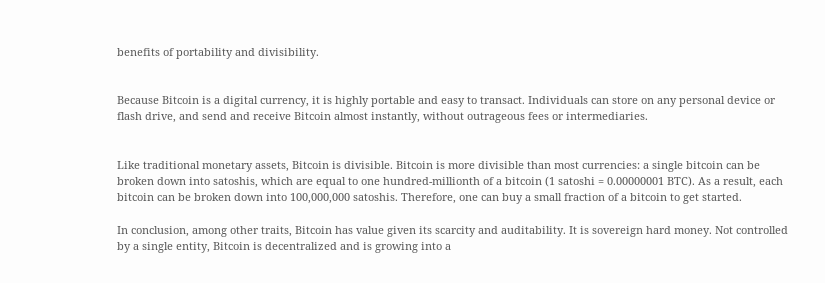benefits of portability and divisibility.


Because Bitcoin is a digital currency, it is highly portable and easy to transact. Individuals can store on any personal device or flash drive, and send and receive Bitcoin almost instantly, without outrageous fees or intermediaries.


Like traditional monetary assets, Bitcoin is divisible. Bitcoin is more divisible than most currencies: a single bitcoin can be broken down into satoshis, which are equal to one hundred-millionth of a bitcoin (1 satoshi = 0.00000001 BTC). As a result, each bitcoin can be broken down into 100,000,000 satoshis. Therefore, one can buy a small fraction of a bitcoin to get started.

In conclusion, among other traits, Bitcoin has value given its scarcity and auditability. It is sovereign hard money. Not controlled by a single entity, Bitcoin is decentralized and is growing into a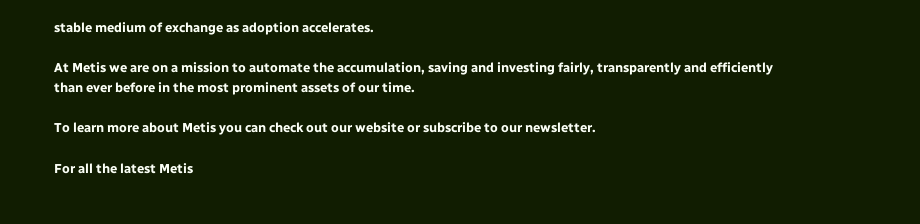stable medium of exchange as adoption accelerates.

At Metis we are on a mission to automate the accumulation, saving and investing fairly, transparently and efficiently than ever before in the most prominent assets of our time.

To learn more about Metis you can check out our website or subscribe to our newsletter.

For all the latest Metis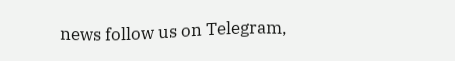news follow us on Telegram,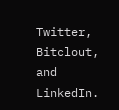Twitter, Bitclout, and LinkedIn.